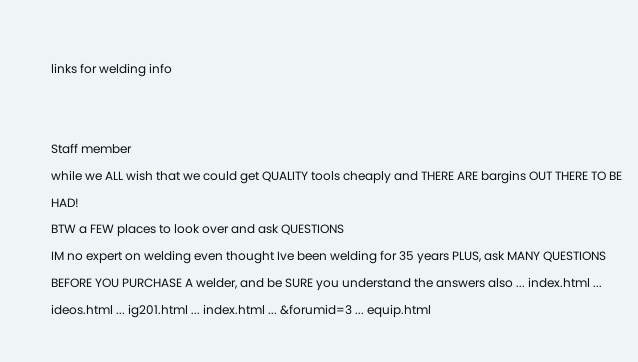links for welding info


Staff member
while we ALL wish that we could get QUALITY tools cheaply and THERE ARE bargins OUT THERE TO BE HAD!
BTW a FEW places to look over and ask QUESTIONS
IM no expert on welding even thought Ive been welding for 35 years PLUS, ask MANY QUESTIONS BEFORE YOU PURCHASE A welder, and be SURE you understand the answers also ... index.html ... ideos.html ... ig201.html ... index.html ... &forumid=3 ... equip.html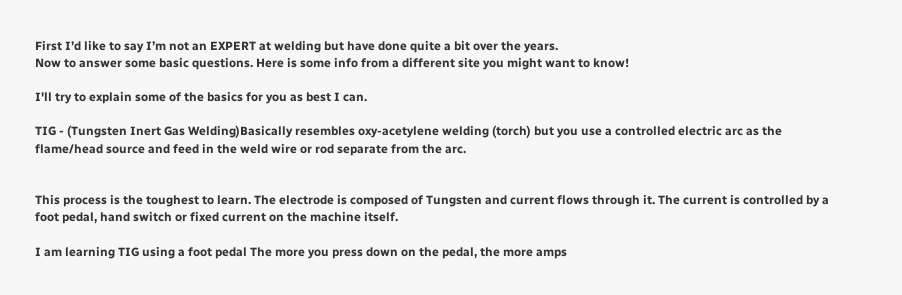First I’d like to say I’m not an EXPERT at welding but have done quite a bit over the years.
Now to answer some basic questions. Here is some info from a different site you might want to know!

I'll try to explain some of the basics for you as best I can.

TIG - (Tungsten Inert Gas Welding)Basically resembles oxy-acetylene welding (torch) but you use a controlled electric arc as the flame/head source and feed in the weld wire or rod separate from the arc.


This process is the toughest to learn. The electrode is composed of Tungsten and current flows through it. The current is controlled by a foot pedal, hand switch or fixed current on the machine itself.

I am learning TIG using a foot pedal The more you press down on the pedal, the more amps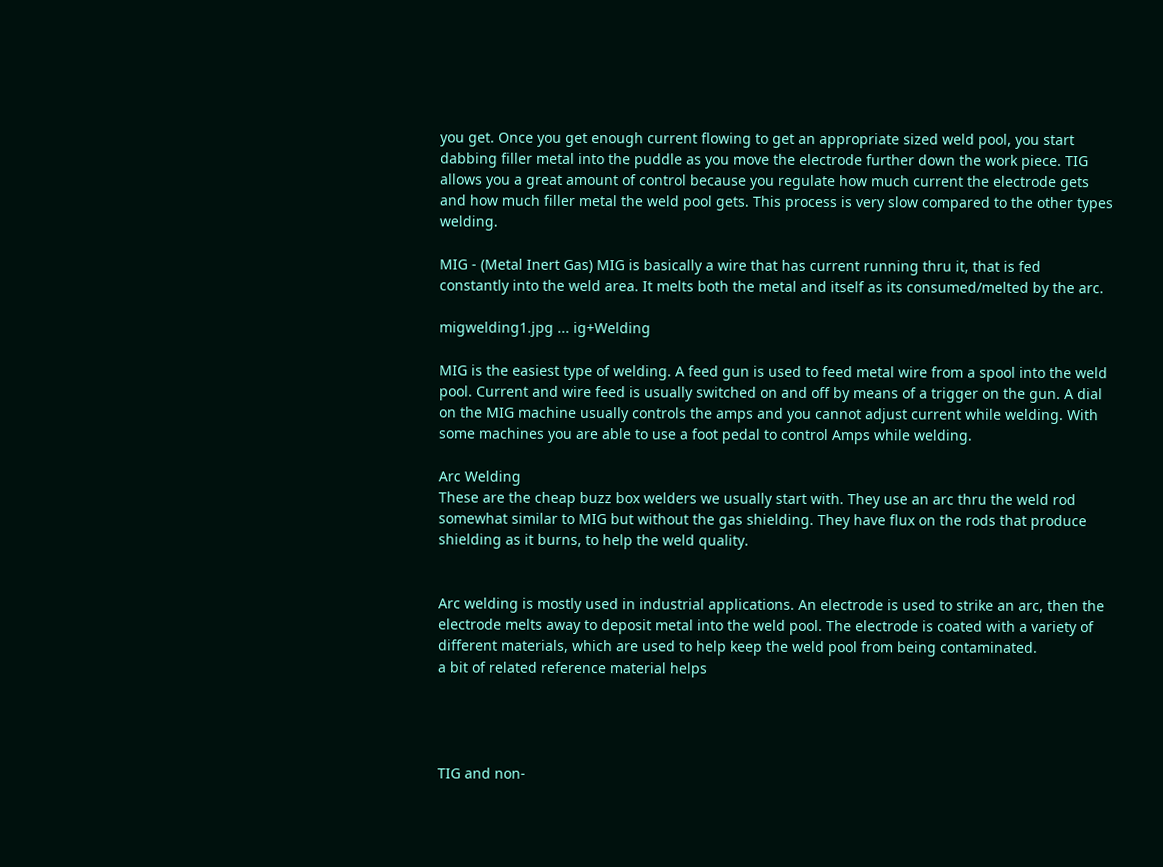you get. Once you get enough current flowing to get an appropriate sized weld pool, you start dabbing filler metal into the puddle as you move the electrode further down the work piece. TIG allows you a great amount of control because you regulate how much current the electrode gets and how much filler metal the weld pool gets. This process is very slow compared to the other types welding.

MIG - (Metal Inert Gas) MIG is basically a wire that has current running thru it, that is fed constantly into the weld area. It melts both the metal and itself as its consumed/melted by the arc.

migwelding1.jpg ... ig+Welding

MIG is the easiest type of welding. A feed gun is used to feed metal wire from a spool into the weld pool. Current and wire feed is usually switched on and off by means of a trigger on the gun. A dial on the MIG machine usually controls the amps and you cannot adjust current while welding. With some machines you are able to use a foot pedal to control Amps while welding.

Arc Welding
These are the cheap buzz box welders we usually start with. They use an arc thru the weld rod somewhat similar to MIG but without the gas shielding. They have flux on the rods that produce shielding as it burns, to help the weld quality.


Arc welding is mostly used in industrial applications. An electrode is used to strike an arc, then the electrode melts away to deposit metal into the weld pool. The electrode is coated with a variety of different materials, which are used to help keep the weld pool from being contaminated.
a bit of related reference material helps




TIG and non-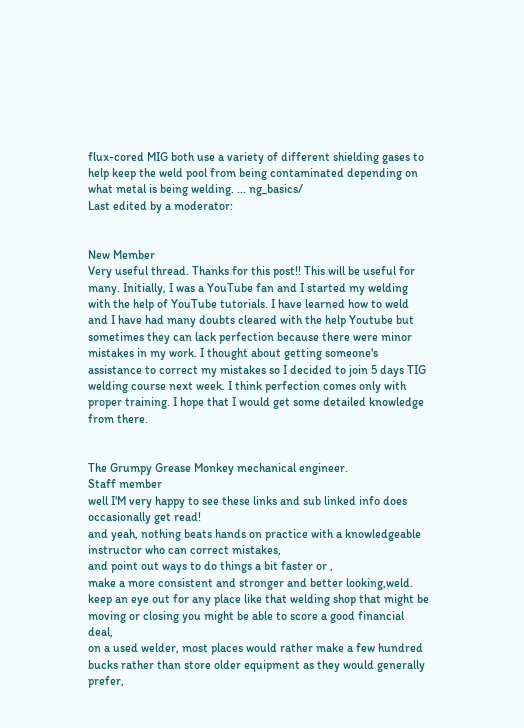flux-cored MIG both use a variety of different shielding gases to help keep the weld pool from being contaminated depending on what metal is being welding. ... ng_basics/
Last edited by a moderator:


New Member
Very useful thread. Thanks for this post!! This will be useful for many. Initially, I was a YouTube fan and I started my welding with the help of YouTube tutorials. I have learned how to weld and I have had many doubts cleared with the help Youtube but sometimes they can lack perfection because there were minor mistakes in my work. I thought about getting someone's assistance to correct my mistakes so I decided to join 5 days TIG welding course next week. I think perfection comes only with proper training. I hope that I would get some detailed knowledge from there.


The Grumpy Grease Monkey mechanical engineer.
Staff member
well I'M very happy to see these links and sub linked info does occasionally get read!
and yeah, nothing beats hands on practice with a knowledgeable instructor who can correct mistakes,
and point out ways to do things a bit faster or ,
make a more consistent and stronger and better looking,weld.
keep an eye out for any place like that welding shop that might be moving or closing you might be able to score a good financial deal,
on a used welder, most places would rather make a few hundred bucks rather than store older equipment as they would generally prefer,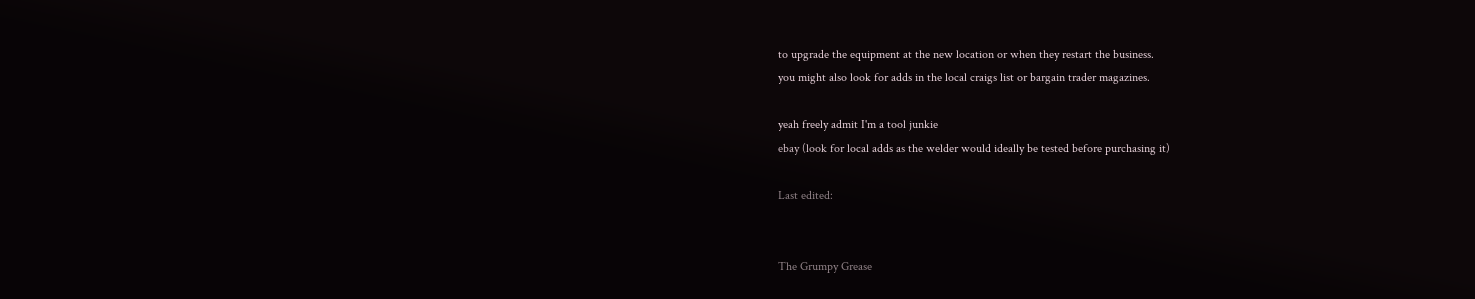to upgrade the equipment at the new location or when they restart the business.
you might also look for adds in the local craigs list or bargain trader magazines.

yeah freely admit I'm a tool junkie
ebay (look for local adds as the welder would ideally be tested before purchasing it)

Last edited:


The Grumpy Grease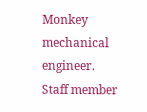Monkey mechanical engineer.
Staff member